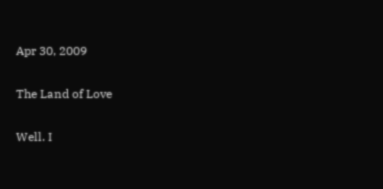Apr 30, 2009

The Land of Love

Well. I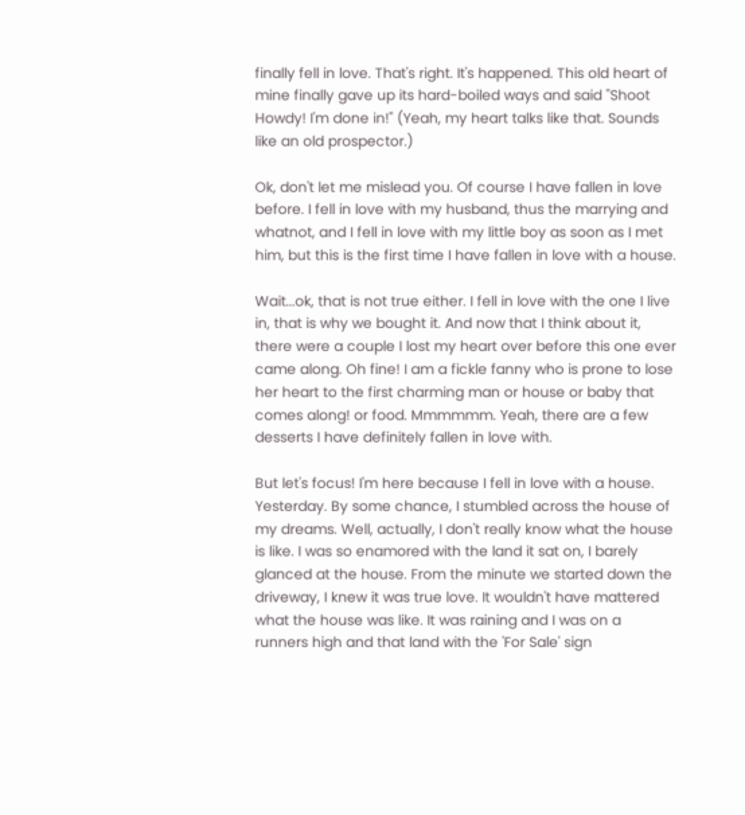finally fell in love. That's right. It's happened. This old heart of mine finally gave up its hard-boiled ways and said "Shoot Howdy! I'm done in!" (Yeah, my heart talks like that. Sounds like an old prospector.)

Ok, don't let me mislead you. Of course I have fallen in love before. I fell in love with my husband, thus the marrying and whatnot, and I fell in love with my little boy as soon as I met him, but this is the first time I have fallen in love with a house.

Wait...ok, that is not true either. I fell in love with the one I live in, that is why we bought it. And now that I think about it, there were a couple I lost my heart over before this one ever came along. Oh fine! I am a fickle fanny who is prone to lose her heart to the first charming man or house or baby that comes along! or food. Mmmmmm. Yeah, there are a few desserts I have definitely fallen in love with.

But let's focus! I'm here because I fell in love with a house. Yesterday. By some chance, I stumbled across the house of my dreams. Well, actually, I don't really know what the house is like. I was so enamored with the land it sat on, I barely glanced at the house. From the minute we started down the driveway, I knew it was true love. It wouldn't have mattered what the house was like. It was raining and I was on a runners high and that land with the 'For Sale' sign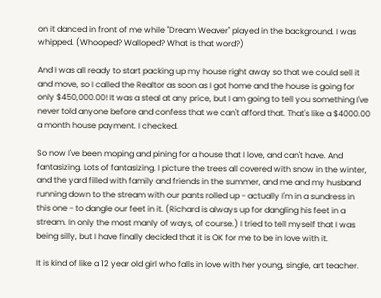on it danced in front of me while "Dream Weaver" played in the background. I was whipped. (Whooped? Walloped? What is that word?)

And I was all ready to start packing up my house right away so that we could sell it and move, so I called the Realtor as soon as I got home and the house is going for only $450,000.00! It was a steal at any price, but I am going to tell you something I've never told anyone before and confess that we can't afford that. That's like a $4000.00 a month house payment. I checked.

So now I've been moping and pining for a house that I love, and can't have. And fantasizing. Lots of fantasizing. I picture the trees all covered with snow in the winter, and the yard filled with family and friends in the summer, and me and my husband running down to the stream with our pants rolled up - actually I'm in a sundress in this one - to dangle our feet in it. (Richard is always up for dangling his feet in a stream. In only the most manly of ways, of course.) I tried to tell myself that I was being silly, but I have finally decided that it is OK for me to be in love with it.

It is kind of like a 12 year old girl who falls in love with her young, single, art teacher.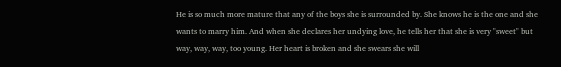He is so much more mature that any of the boys she is surrounded by. She knows he is the one and she wants to marry him. And when she declares her undying love, he tells her that she is very "sweet" but way, way, way, too young. Her heart is broken and she swears she will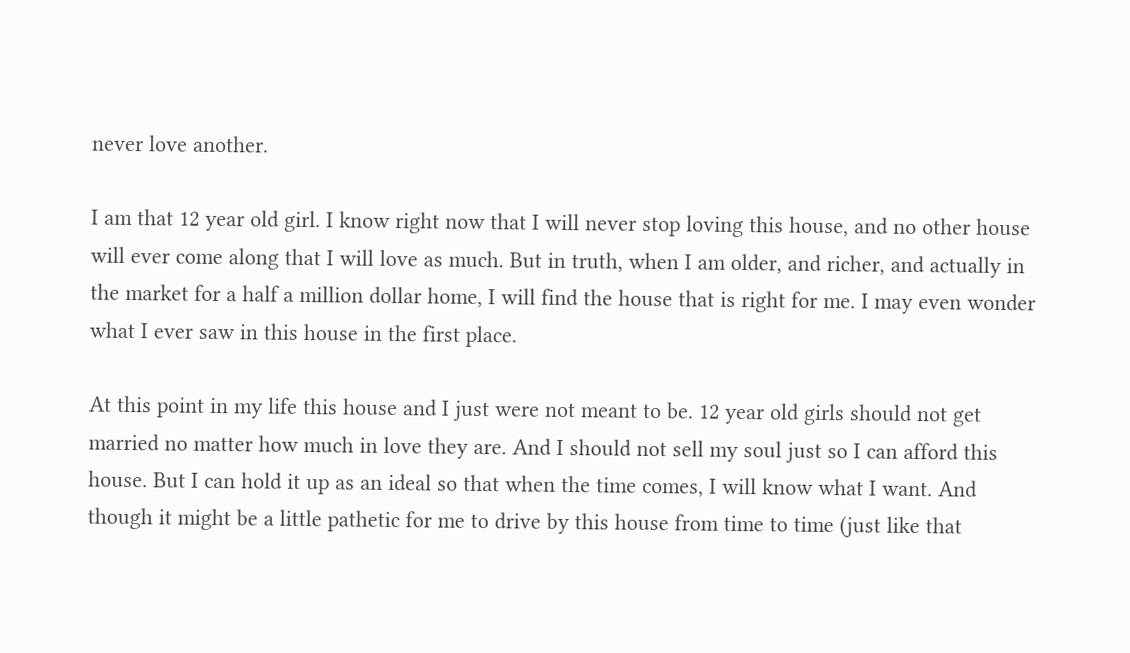never love another.

I am that 12 year old girl. I know right now that I will never stop loving this house, and no other house will ever come along that I will love as much. But in truth, when I am older, and richer, and actually in the market for a half a million dollar home, I will find the house that is right for me. I may even wonder what I ever saw in this house in the first place.

At this point in my life this house and I just were not meant to be. 12 year old girls should not get married no matter how much in love they are. And I should not sell my soul just so I can afford this house. But I can hold it up as an ideal so that when the time comes, I will know what I want. And though it might be a little pathetic for me to drive by this house from time to time (just like that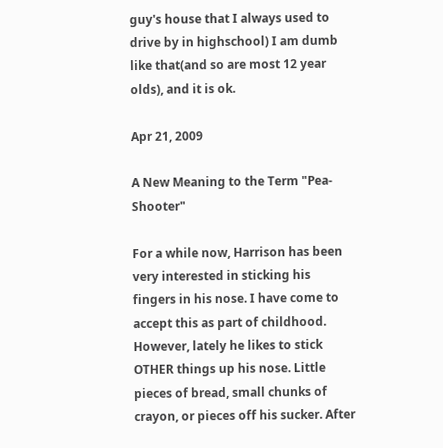guy's house that I always used to drive by in highschool) I am dumb like that(and so are most 12 year olds), and it is ok.

Apr 21, 2009

A New Meaning to the Term "Pea-Shooter"

For a while now, Harrison has been very interested in sticking his fingers in his nose. I have come to accept this as part of childhood. However, lately he likes to stick OTHER things up his nose. Little pieces of bread, small chunks of crayon, or pieces off his sucker. After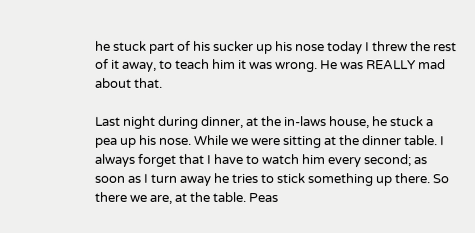he stuck part of his sucker up his nose today I threw the rest of it away, to teach him it was wrong. He was REALLY mad about that.

Last night during dinner, at the in-laws house, he stuck a pea up his nose. While we were sitting at the dinner table. I always forget that I have to watch him every second; as soon as I turn away he tries to stick something up there. So there we are, at the table. Peas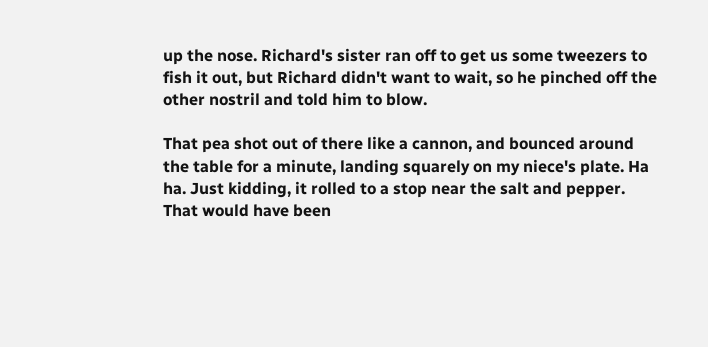up the nose. Richard's sister ran off to get us some tweezers to fish it out, but Richard didn't want to wait, so he pinched off the other nostril and told him to blow.

That pea shot out of there like a cannon, and bounced around the table for a minute, landing squarely on my niece's plate. Ha ha. Just kidding, it rolled to a stop near the salt and pepper. That would have been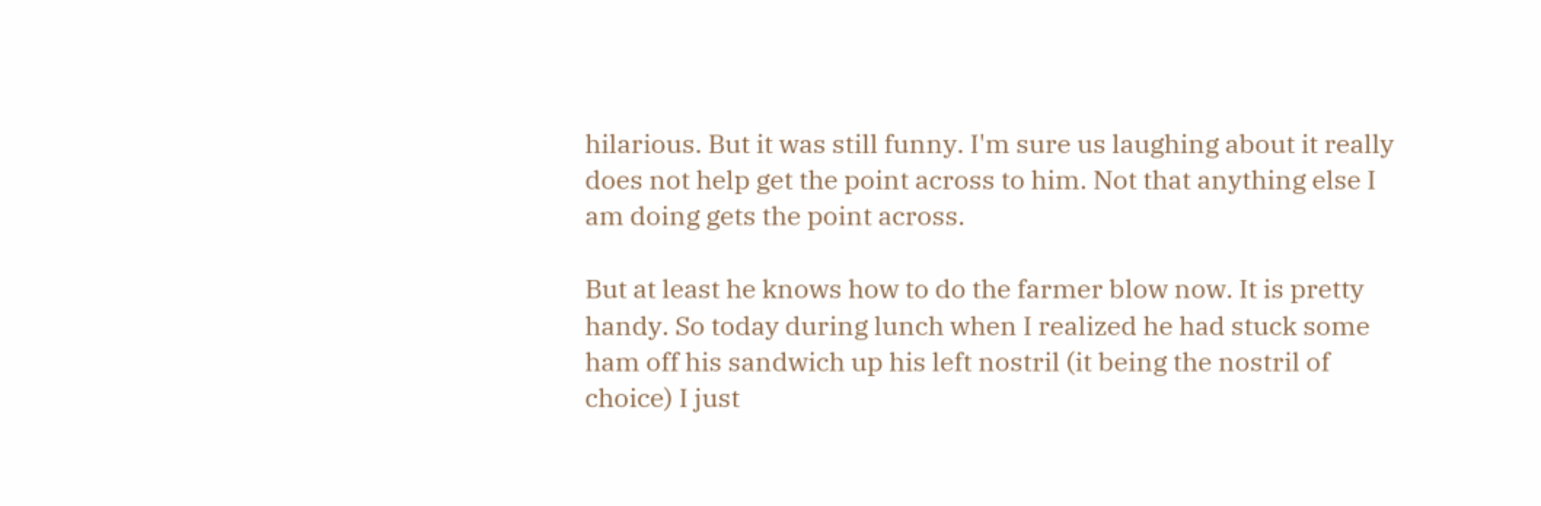hilarious. But it was still funny. I'm sure us laughing about it really does not help get the point across to him. Not that anything else I am doing gets the point across.

But at least he knows how to do the farmer blow now. It is pretty handy. So today during lunch when I realized he had stuck some ham off his sandwich up his left nostril (it being the nostril of choice) I just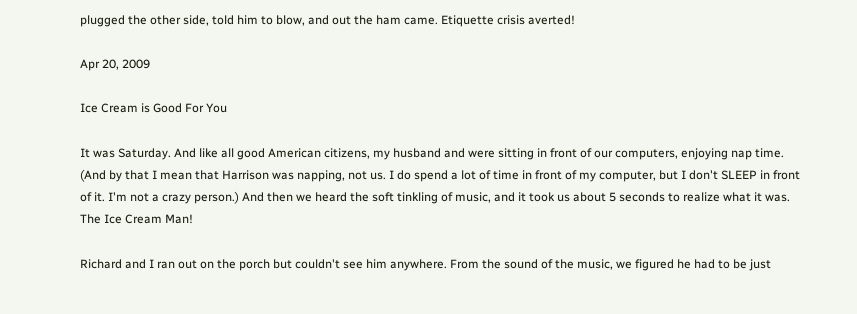plugged the other side, told him to blow, and out the ham came. Etiquette crisis averted!

Apr 20, 2009

Ice Cream is Good For You

It was Saturday. And like all good American citizens, my husband and were sitting in front of our computers, enjoying nap time. (And by that I mean that Harrison was napping, not us. I do spend a lot of time in front of my computer, but I don't SLEEP in front of it. I'm not a crazy person.) And then we heard the soft tinkling of music, and it took us about 5 seconds to realize what it was. The Ice Cream Man!

Richard and I ran out on the porch but couldn't see him anywhere. From the sound of the music, we figured he had to be just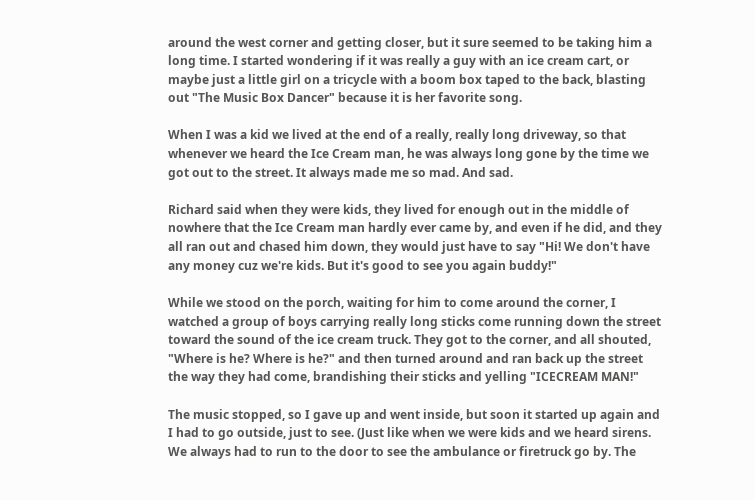around the west corner and getting closer, but it sure seemed to be taking him a long time. I started wondering if it was really a guy with an ice cream cart, or maybe just a little girl on a tricycle with a boom box taped to the back, blasting out "The Music Box Dancer" because it is her favorite song.

When I was a kid we lived at the end of a really, really long driveway, so that whenever we heard the Ice Cream man, he was always long gone by the time we got out to the street. It always made me so mad. And sad.

Richard said when they were kids, they lived for enough out in the middle of nowhere that the Ice Cream man hardly ever came by, and even if he did, and they all ran out and chased him down, they would just have to say "Hi! We don't have any money cuz we're kids. But it's good to see you again buddy!"

While we stood on the porch, waiting for him to come around the corner, I watched a group of boys carrying really long sticks come running down the street toward the sound of the ice cream truck. They got to the corner, and all shouted, "Where is he? Where is he?" and then turned around and ran back up the street the way they had come, brandishing their sticks and yelling "ICECREAM MAN!"

The music stopped, so I gave up and went inside, but soon it started up again and I had to go outside, just to see. (Just like when we were kids and we heard sirens. We always had to run to the door to see the ambulance or firetruck go by. The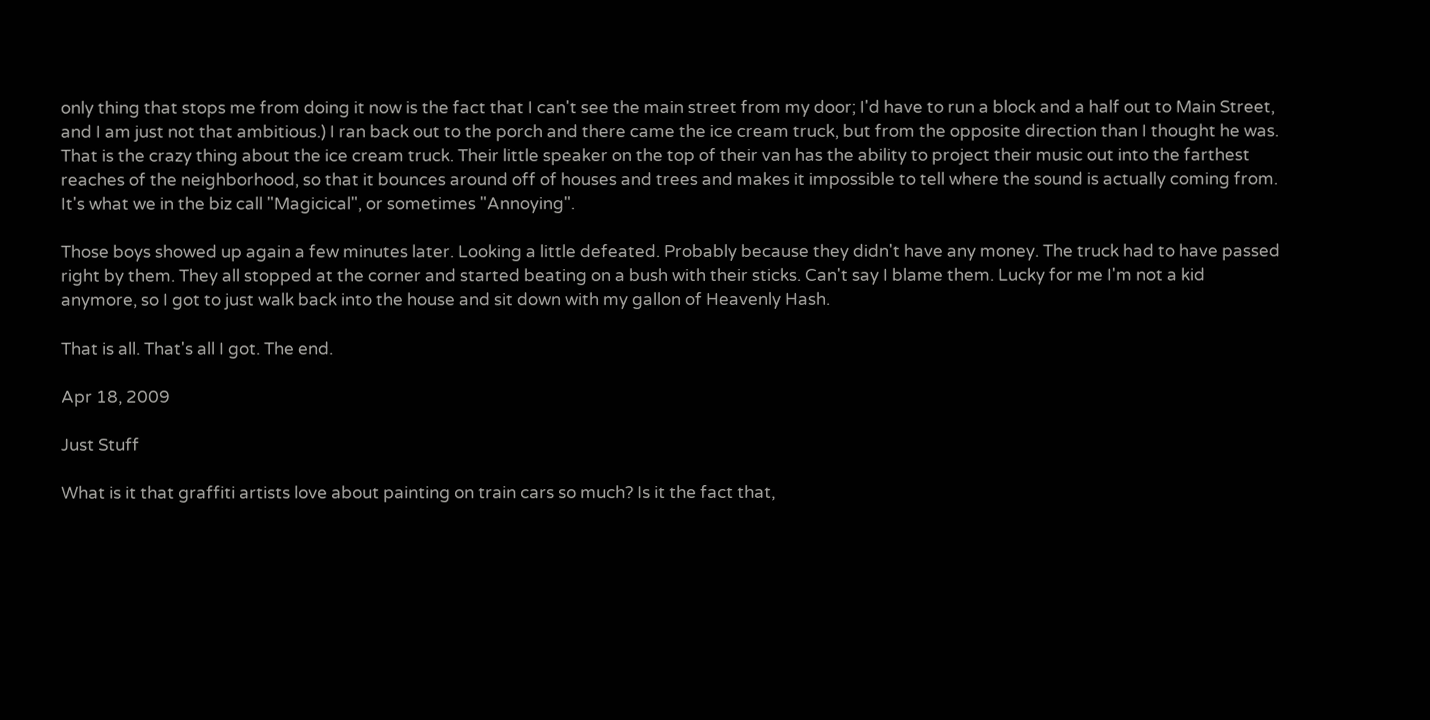only thing that stops me from doing it now is the fact that I can't see the main street from my door; I'd have to run a block and a half out to Main Street, and I am just not that ambitious.) I ran back out to the porch and there came the ice cream truck, but from the opposite direction than I thought he was. That is the crazy thing about the ice cream truck. Their little speaker on the top of their van has the ability to project their music out into the farthest reaches of the neighborhood, so that it bounces around off of houses and trees and makes it impossible to tell where the sound is actually coming from. It's what we in the biz call "Magicical", or sometimes "Annoying".

Those boys showed up again a few minutes later. Looking a little defeated. Probably because they didn't have any money. The truck had to have passed right by them. They all stopped at the corner and started beating on a bush with their sticks. Can't say I blame them. Lucky for me I'm not a kid anymore, so I got to just walk back into the house and sit down with my gallon of Heavenly Hash.

That is all. That's all I got. The end.

Apr 18, 2009

Just Stuff

What is it that graffiti artists love about painting on train cars so much? Is it the fact that,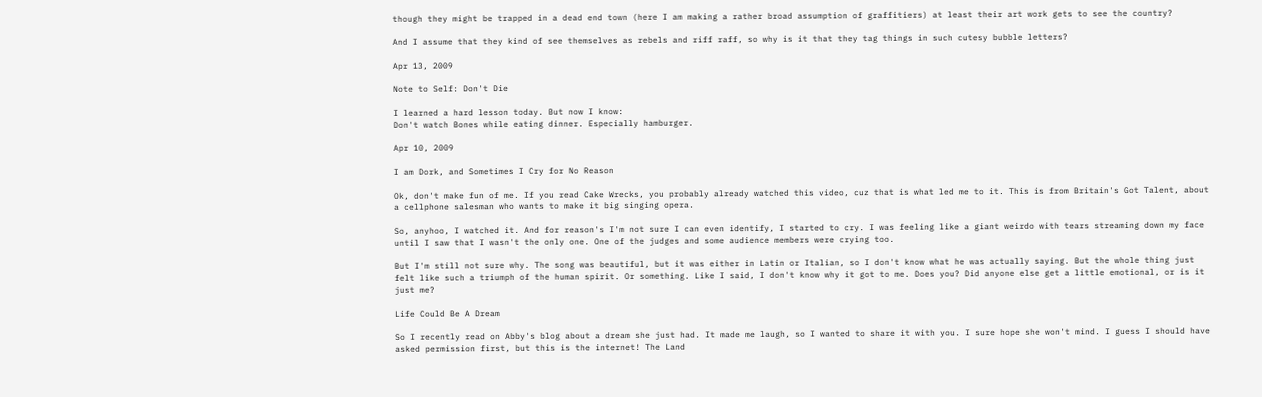though they might be trapped in a dead end town (here I am making a rather broad assumption of graffitiers) at least their art work gets to see the country?

And I assume that they kind of see themselves as rebels and riff raff, so why is it that they tag things in such cutesy bubble letters?

Apr 13, 2009

Note to Self: Don't Die

I learned a hard lesson today. But now I know:
Don't watch Bones while eating dinner. Especially hamburger.

Apr 10, 2009

I am Dork, and Sometimes I Cry for No Reason

Ok, don't make fun of me. If you read Cake Wrecks, you probably already watched this video, cuz that is what led me to it. This is from Britain's Got Talent, about a cellphone salesman who wants to make it big singing opera.

So, anyhoo, I watched it. And for reason's I'm not sure I can even identify, I started to cry. I was feeling like a giant weirdo with tears streaming down my face until I saw that I wasn't the only one. One of the judges and some audience members were crying too.

But I'm still not sure why. The song was beautiful, but it was either in Latin or Italian, so I don't know what he was actually saying. But the whole thing just felt like such a triumph of the human spirit. Or something. Like I said, I don't know why it got to me. Does you? Did anyone else get a little emotional, or is it just me?

Life Could Be A Dream

So I recently read on Abby's blog about a dream she just had. It made me laugh, so I wanted to share it with you. I sure hope she won't mind. I guess I should have asked permission first, but this is the internet! The Land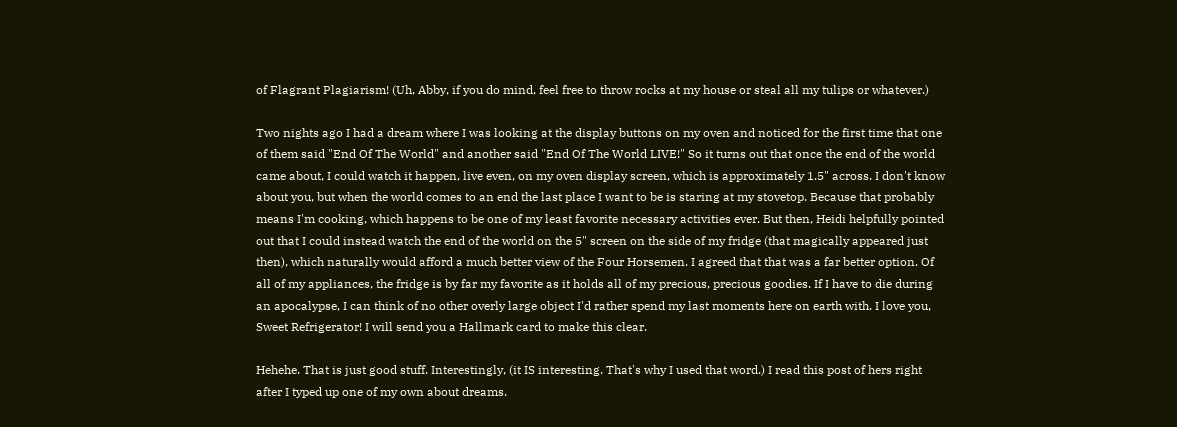of Flagrant Plagiarism! (Uh, Abby, if you do mind, feel free to throw rocks at my house or steal all my tulips or whatever.)

Two nights ago I had a dream where I was looking at the display buttons on my oven and noticed for the first time that one of them said "End Of The World" and another said "End Of The World LIVE!" So it turns out that once the end of the world came about, I could watch it happen, live even, on my oven display screen, which is approximately 1.5" across. I don't know about you, but when the world comes to an end the last place I want to be is staring at my stovetop. Because that probably means I'm cooking, which happens to be one of my least favorite necessary activities ever. But then, Heidi helpfully pointed out that I could instead watch the end of the world on the 5" screen on the side of my fridge (that magically appeared just then), which naturally would afford a much better view of the Four Horsemen. I agreed that that was a far better option. Of all of my appliances, the fridge is by far my favorite as it holds all of my precious, precious goodies. If I have to die during an apocalypse, I can think of no other overly large object I'd rather spend my last moments here on earth with. I love you, Sweet Refrigerator! I will send you a Hallmark card to make this clear.

Hehehe. That is just good stuff. Interestingly, (it IS interesting. That's why I used that word.) I read this post of hers right after I typed up one of my own about dreams.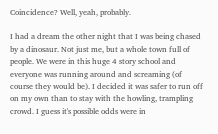Coincidence? Well, yeah, probably.

I had a dream the other night that I was being chased by a dinosaur. Not just me, but a whole town full of people. We were in this huge 4 story school and everyone was running around and screaming (of course they would be). I decided it was safer to run off on my own than to stay with the howling, trampling crowd. I guess it's possible odds were in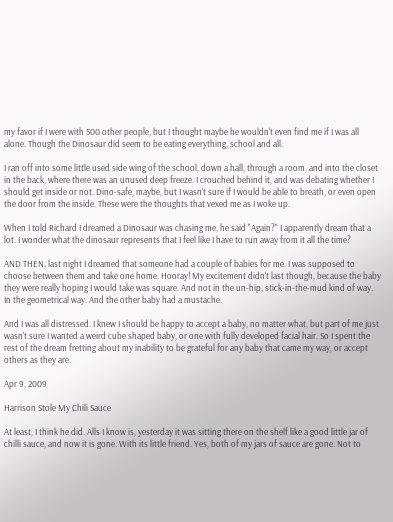my favor if I were with 500 other people, but I thought maybe he wouldn't even find me if I was all alone. Though the Dinosaur did seem to be eating everything, school and all.

I ran off into some little used side wing of the school, down a hall, through a room, and into the closet in the back, where there was an unused deep freeze. I crouched behind it, and was debating whether I should get inside or not. Dino-safe, maybe, but I wasn't sure if I would be able to breath, or even open the door from the inside. These were the thoughts that vexed me as I woke up.

When I told Richard I dreamed a Dinosaur was chasing me, he said "Again?" I apparently dream that a lot. I wonder what the dinosaur represents that I feel like I have to run away from it all the time?

AND THEN, last night I dreamed that someone had a couple of babies for me. I was supposed to choose between them and take one home. Hooray! My excitement didn't last though, because the baby they were really hoping I would take was square. And not in the un-hip, stick-in-the-mud kind of way. In the geometrical way. And the other baby had a mustache.

And I was all distressed. I knew I should be happy to accept a baby, no matter what, but part of me just wasn't sure I wanted a weird cube shaped baby, or one with fully developed facial hair. So I spent the rest of the dream fretting about my inability to be grateful for any baby that came my way, or accept others as they are.

Apr 9, 2009

Harrison Stole My Chili Sauce

At least, I think he did. Alls I know is, yesterday it was sitting there on the shelf like a good little jar of chilli sauce, and now it is gone. With its little friend. Yes, both of my jars of sauce are gone. Not to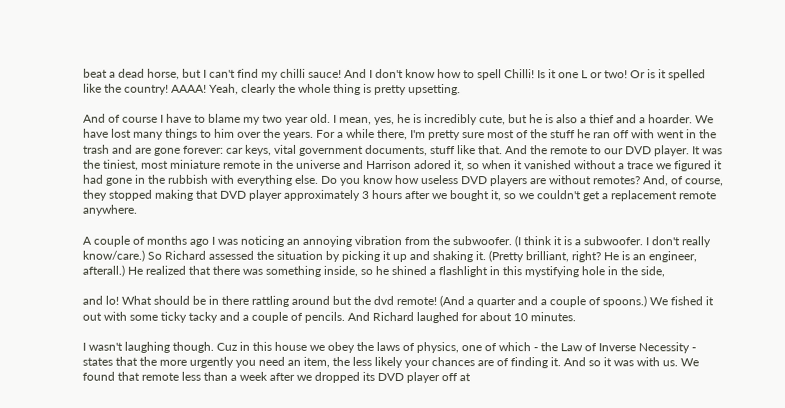beat a dead horse, but I can't find my chilli sauce! And I don't know how to spell Chilli! Is it one L or two! Or is it spelled like the country! AAAA! Yeah, clearly the whole thing is pretty upsetting.

And of course I have to blame my two year old. I mean, yes, he is incredibly cute, but he is also a thief and a hoarder. We have lost many things to him over the years. For a while there, I'm pretty sure most of the stuff he ran off with went in the trash and are gone forever: car keys, vital government documents, stuff like that. And the remote to our DVD player. It was the tiniest, most miniature remote in the universe and Harrison adored it, so when it vanished without a trace we figured it had gone in the rubbish with everything else. Do you know how useless DVD players are without remotes? And, of course, they stopped making that DVD player approximately 3 hours after we bought it, so we couldn't get a replacement remote anywhere.

A couple of months ago I was noticing an annoying vibration from the subwoofer. (I think it is a subwoofer. I don't really know/care.) So Richard assessed the situation by picking it up and shaking it. (Pretty brilliant, right? He is an engineer, afterall.) He realized that there was something inside, so he shined a flashlight in this mystifying hole in the side,

and lo! What should be in there rattling around but the dvd remote! (And a quarter and a couple of spoons.) We fished it out with some ticky tacky and a couple of pencils. And Richard laughed for about 10 minutes.

I wasn't laughing though. Cuz in this house we obey the laws of physics, one of which - the Law of Inverse Necessity - states that the more urgently you need an item, the less likely your chances are of finding it. And so it was with us. We found that remote less than a week after we dropped its DVD player off at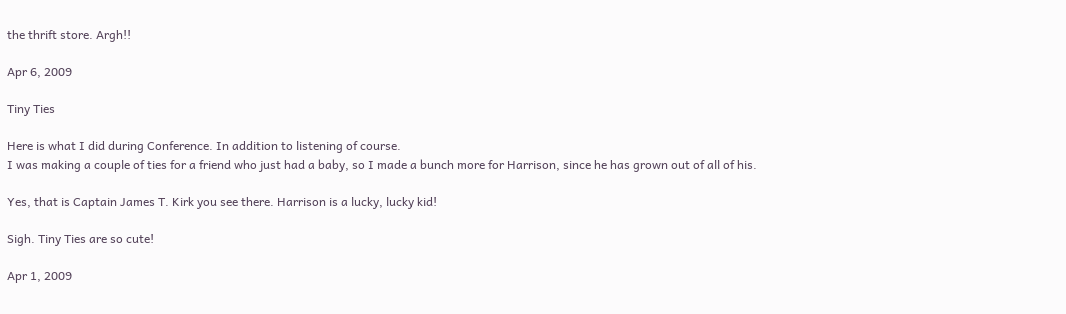the thrift store. Argh!!

Apr 6, 2009

Tiny Ties

Here is what I did during Conference. In addition to listening of course.
I was making a couple of ties for a friend who just had a baby, so I made a bunch more for Harrison, since he has grown out of all of his.

Yes, that is Captain James T. Kirk you see there. Harrison is a lucky, lucky kid!

Sigh. Tiny Ties are so cute!

Apr 1, 2009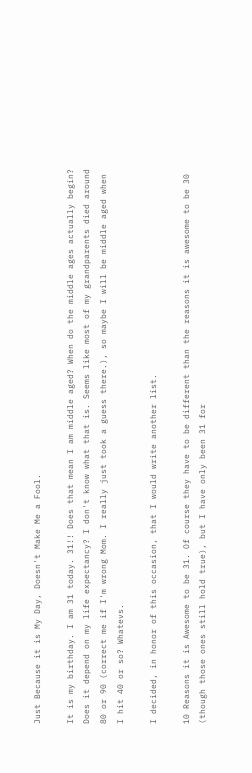Just Because it is My Day, Doesn't Make Me a Fool.

It is my birthday. I am 31 today. 31!! Does that mean I am middle aged? When do the middle ages actually begin? Does it depend on my life expectancy? I don't know what that is. Seems like most of my grandparents died around 80 or 90 (correct me if I'm wrong Mom. I really just took a guess there.), so maybe I will be middle aged when I hit 40 or so? Whatevs.

I decided, in honor of this occasion, that I would write another list.

10 Reasons it is Awesome to be 31. Of course they have to be different than the reasons it is awesome to be 30 (though those ones still hold true), but I have only been 31 for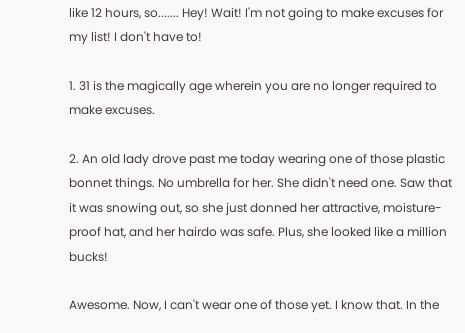like 12 hours, so....... Hey! Wait! I'm not going to make excuses for my list! I don't have to!

1. 31 is the magically age wherein you are no longer required to make excuses.

2. An old lady drove past me today wearing one of those plastic bonnet things. No umbrella for her. She didn't need one. Saw that it was snowing out, so she just donned her attractive, moisture-proof hat, and her hairdo was safe. Plus, she looked like a million bucks!

Awesome. Now, I can't wear one of those yet. I know that. In the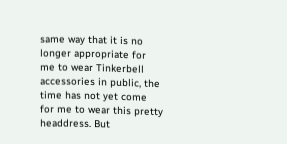same way that it is no longer appropriate for me to wear Tinkerbell accessories in public, the time has not yet come for me to wear this pretty headdress. But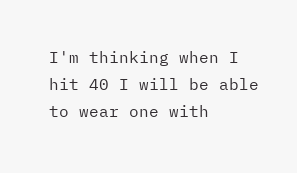I'm thinking when I hit 40 I will be able to wear one with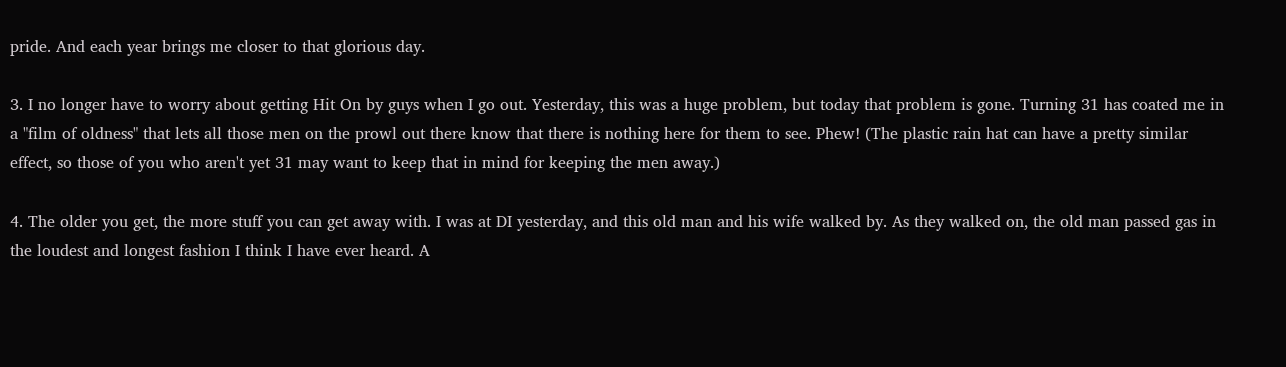pride. And each year brings me closer to that glorious day.

3. I no longer have to worry about getting Hit On by guys when I go out. Yesterday, this was a huge problem, but today that problem is gone. Turning 31 has coated me in a "film of oldness" that lets all those men on the prowl out there know that there is nothing here for them to see. Phew! (The plastic rain hat can have a pretty similar effect, so those of you who aren't yet 31 may want to keep that in mind for keeping the men away.)

4. The older you get, the more stuff you can get away with. I was at DI yesterday, and this old man and his wife walked by. As they walked on, the old man passed gas in the loudest and longest fashion I think I have ever heard. A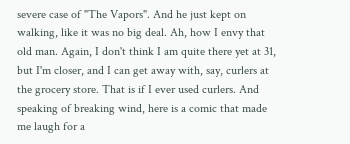severe case of "The Vapors". And he just kept on walking, like it was no big deal. Ah, how I envy that old man. Again, I don't think I am quite there yet at 31, but I'm closer, and I can get away with, say, curlers at the grocery store. That is if I ever used curlers. And speaking of breaking wind, here is a comic that made me laugh for a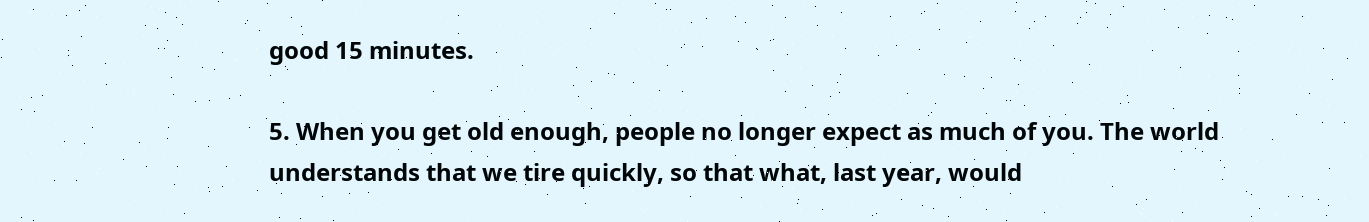good 15 minutes.

5. When you get old enough, people no longer expect as much of you. The world understands that we tire quickly, so that what, last year, would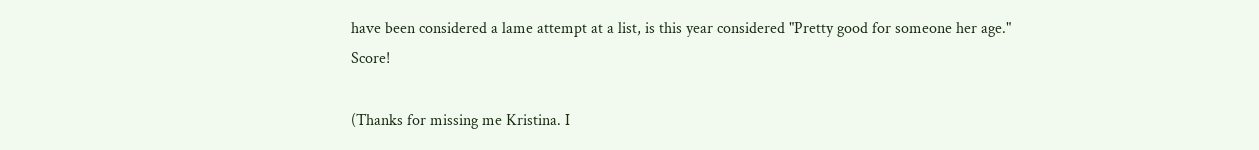have been considered a lame attempt at a list, is this year considered "Pretty good for someone her age." Score!

(Thanks for missing me Kristina. I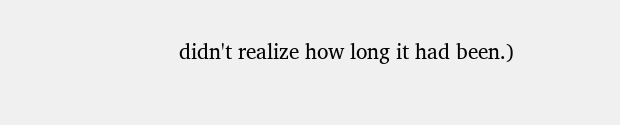didn't realize how long it had been.)